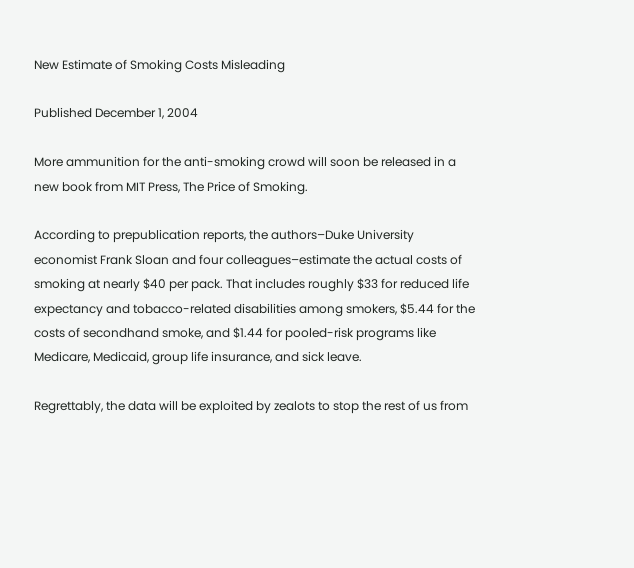New Estimate of Smoking Costs Misleading

Published December 1, 2004

More ammunition for the anti-smoking crowd will soon be released in a new book from MIT Press, The Price of Smoking.

According to prepublication reports, the authors–Duke University economist Frank Sloan and four colleagues–estimate the actual costs of smoking at nearly $40 per pack. That includes roughly $33 for reduced life expectancy and tobacco-related disabilities among smokers, $5.44 for the costs of secondhand smoke, and $1.44 for pooled-risk programs like Medicare, Medicaid, group life insurance, and sick leave.

Regrettably, the data will be exploited by zealots to stop the rest of us from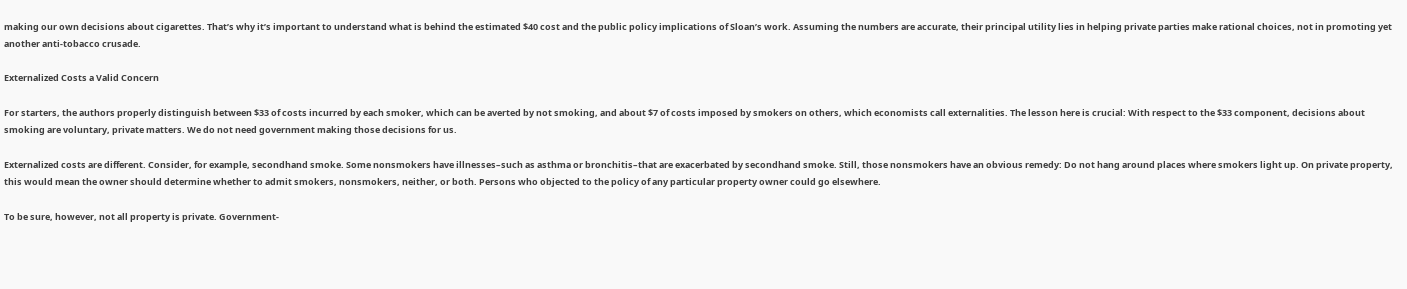making our own decisions about cigarettes. That’s why it’s important to understand what is behind the estimated $40 cost and the public policy implications of Sloan’s work. Assuming the numbers are accurate, their principal utility lies in helping private parties make rational choices, not in promoting yet another anti-tobacco crusade.

Externalized Costs a Valid Concern

For starters, the authors properly distinguish between $33 of costs incurred by each smoker, which can be averted by not smoking, and about $7 of costs imposed by smokers on others, which economists call externalities. The lesson here is crucial: With respect to the $33 component, decisions about smoking are voluntary, private matters. We do not need government making those decisions for us.

Externalized costs are different. Consider, for example, secondhand smoke. Some nonsmokers have illnesses–such as asthma or bronchitis–that are exacerbated by secondhand smoke. Still, those nonsmokers have an obvious remedy: Do not hang around places where smokers light up. On private property, this would mean the owner should determine whether to admit smokers, nonsmokers, neither, or both. Persons who objected to the policy of any particular property owner could go elsewhere.

To be sure, however, not all property is private. Government-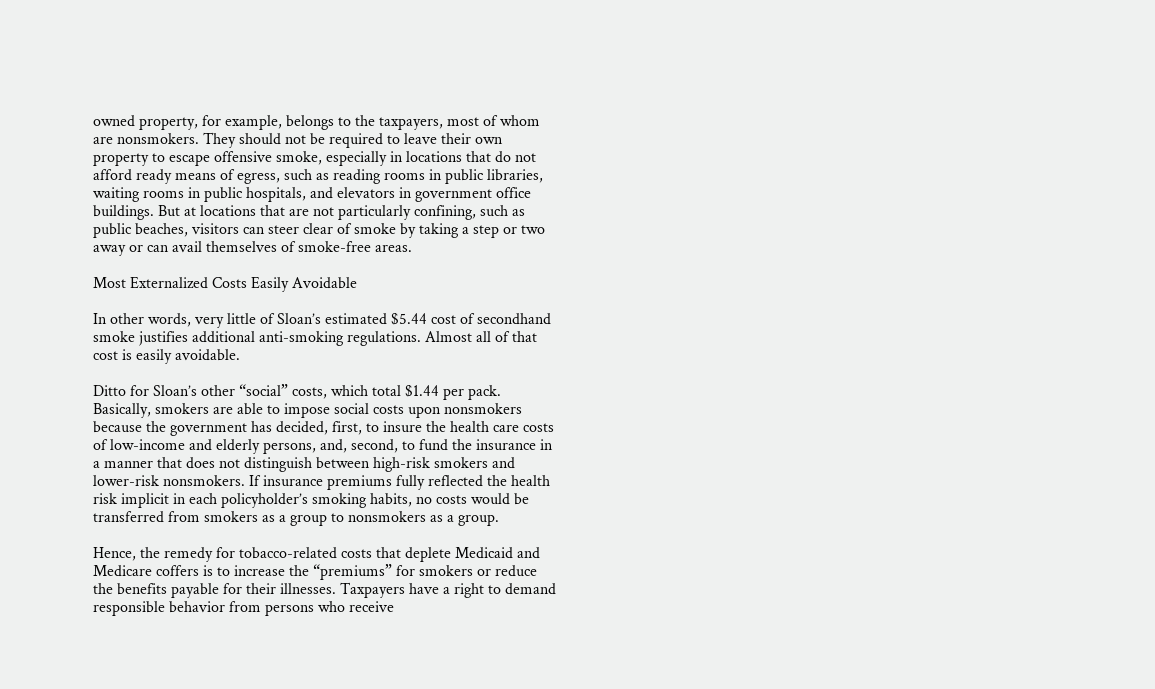owned property, for example, belongs to the taxpayers, most of whom are nonsmokers. They should not be required to leave their own property to escape offensive smoke, especially in locations that do not afford ready means of egress, such as reading rooms in public libraries, waiting rooms in public hospitals, and elevators in government office buildings. But at locations that are not particularly confining, such as public beaches, visitors can steer clear of smoke by taking a step or two away or can avail themselves of smoke-free areas.

Most Externalized Costs Easily Avoidable

In other words, very little of Sloan’s estimated $5.44 cost of secondhand smoke justifies additional anti-smoking regulations. Almost all of that cost is easily avoidable.

Ditto for Sloan’s other “social” costs, which total $1.44 per pack. Basically, smokers are able to impose social costs upon nonsmokers because the government has decided, first, to insure the health care costs of low-income and elderly persons, and, second, to fund the insurance in a manner that does not distinguish between high-risk smokers and lower-risk nonsmokers. If insurance premiums fully reflected the health risk implicit in each policyholder’s smoking habits, no costs would be transferred from smokers as a group to nonsmokers as a group.

Hence, the remedy for tobacco-related costs that deplete Medicaid and Medicare coffers is to increase the “premiums” for smokers or reduce the benefits payable for their illnesses. Taxpayers have a right to demand responsible behavior from persons who receive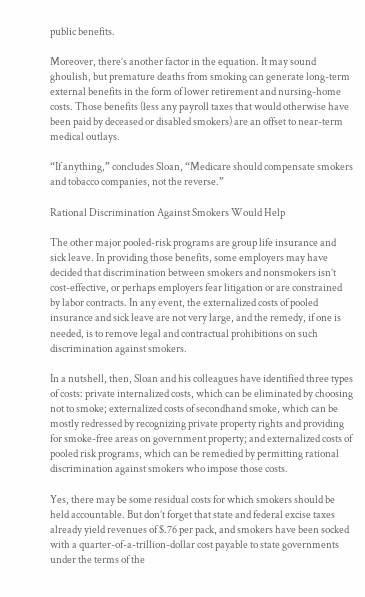public benefits.

Moreover, there’s another factor in the equation. It may sound ghoulish, but premature deaths from smoking can generate long-term external benefits in the form of lower retirement and nursing-home costs. Those benefits (less any payroll taxes that would otherwise have been paid by deceased or disabled smokers) are an offset to near-term medical outlays.

“If anything,” concludes Sloan, “Medicare should compensate smokers and tobacco companies, not the reverse.”

Rational Discrimination Against Smokers Would Help

The other major pooled-risk programs are group life insurance and sick leave. In providing those benefits, some employers may have decided that discrimination between smokers and nonsmokers isn’t cost-effective, or perhaps employers fear litigation or are constrained by labor contracts. In any event, the externalized costs of pooled insurance and sick leave are not very large, and the remedy, if one is needed, is to remove legal and contractual prohibitions on such discrimination against smokers.

In a nutshell, then, Sloan and his colleagues have identified three types of costs: private internalized costs, which can be eliminated by choosing not to smoke; externalized costs of secondhand smoke, which can be mostly redressed by recognizing private property rights and providing for smoke-free areas on government property; and externalized costs of pooled risk programs, which can be remedied by permitting rational discrimination against smokers who impose those costs.

Yes, there may be some residual costs for which smokers should be held accountable. But don’t forget that state and federal excise taxes already yield revenues of $.76 per pack, and smokers have been socked with a quarter-of-a-trillion-dollar cost payable to state governments under the terms of the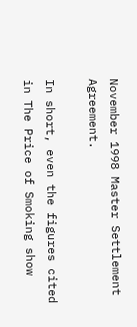November 1998 Master Settlement Agreement.

In short, even the figures cited in The Price of Smoking show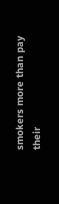smokers more than pay their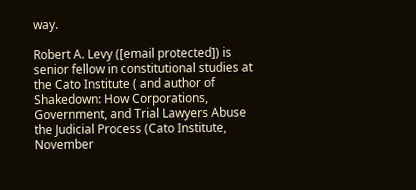way.

Robert A. Levy ([email protected]) is senior fellow in constitutional studies at the Cato Institute ( and author of Shakedown: How Corporations, Government, and Trial Lawyers Abuse the Judicial Process (Cato Institute, November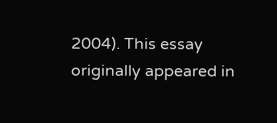2004). This essay originally appeared in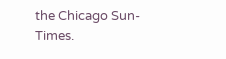the Chicago Sun-Times.